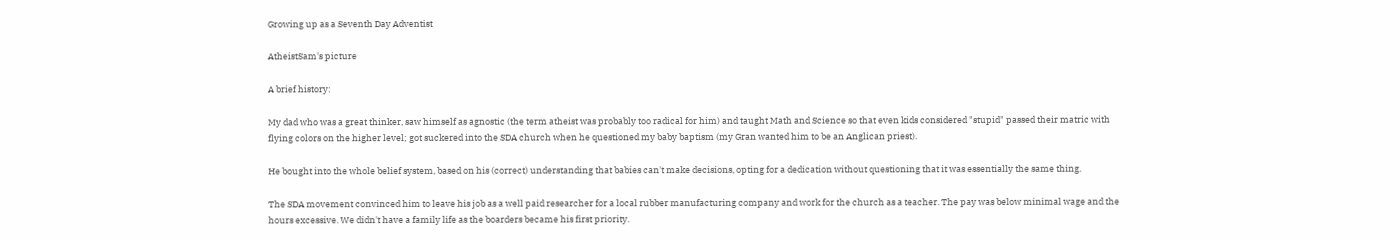Growing up as a Seventh Day Adventist

AtheistSam's picture

A brief history:

My dad who was a great thinker, saw himself as agnostic (the term atheist was probably too radical for him) and taught Math and Science so that even kids considered "stupid" passed their matric with flying colors on the higher level; got suckered into the SDA church when he questioned my baby baptism (my Gran wanted him to be an Anglican priest).

He bought into the whole belief system, based on his (correct) understanding that babies can't make decisions, opting for a dedication without questioning that it was essentially the same thing.

The SDA movement convinced him to leave his job as a well paid researcher for a local rubber manufacturing company and work for the church as a teacher. The pay was below minimal wage and the hours excessive. We didn't have a family life as the boarders became his first priority.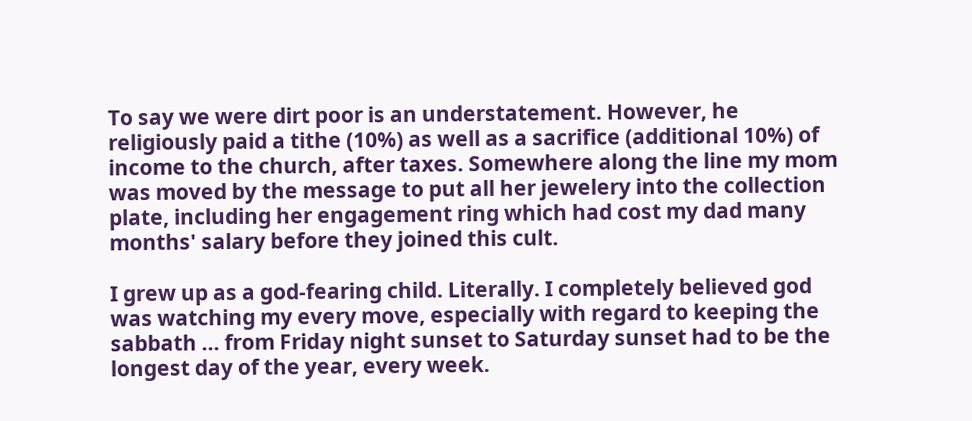To say we were dirt poor is an understatement. However, he religiously paid a tithe (10%) as well as a sacrifice (additional 10%) of income to the church, after taxes. Somewhere along the line my mom was moved by the message to put all her jewelery into the collection plate, including her engagement ring which had cost my dad many months' salary before they joined this cult.

I grew up as a god-fearing child. Literally. I completely believed god was watching my every move, especially with regard to keeping the sabbath ... from Friday night sunset to Saturday sunset had to be the longest day of the year, every week.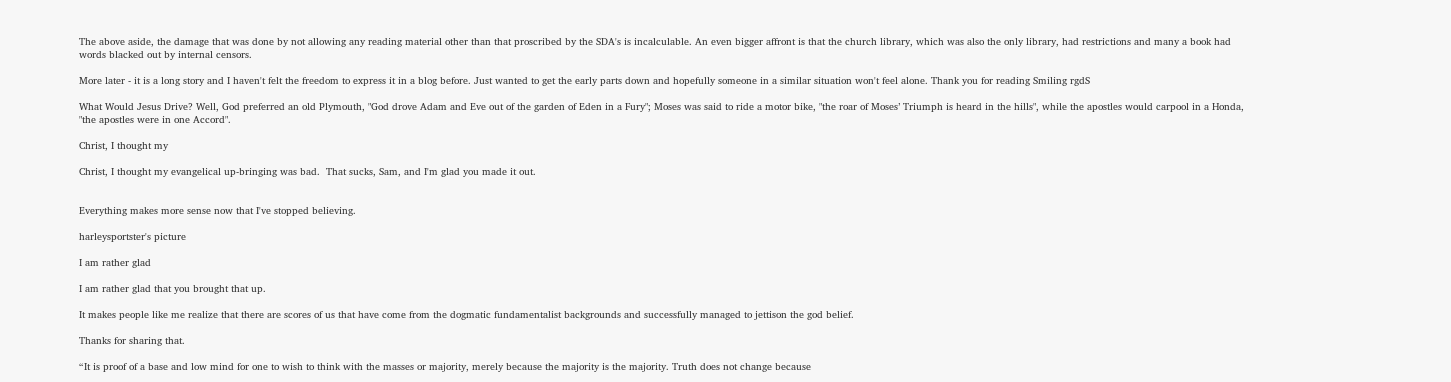The above aside, the damage that was done by not allowing any reading material other than that proscribed by the SDA's is incalculable. An even bigger affront is that the church library, which was also the only library, had restrictions and many a book had words blacked out by internal censors.

More later - it is a long story and I haven't felt the freedom to express it in a blog before. Just wanted to get the early parts down and hopefully someone in a similar situation won't feel alone. Thank you for reading Smiling rgdS

What Would Jesus Drive? Well, God preferred an old Plymouth, "God drove Adam and Eve out of the garden of Eden in a Fury"; Moses was said to ride a motor bike, "the roar of Moses’ Triumph is heard in the hills", while the apostles would carpool in a Honda, "the apostles were in one Accord".

Christ, I thought my

Christ, I thought my evangelical up-bringing was bad.  That sucks, Sam, and I'm glad you made it out.


Everything makes more sense now that I've stopped believing.

harleysportster's picture

I am rather glad

I am rather glad that you brought that up.

It makes people like me realize that there are scores of us that have come from the dogmatic fundamentalist backgrounds and successfully managed to jettison the god belief.

Thanks for sharing that.

“It is proof of a base and low mind for one to wish to think with the masses or majority, merely because the majority is the majority. Truth does not change because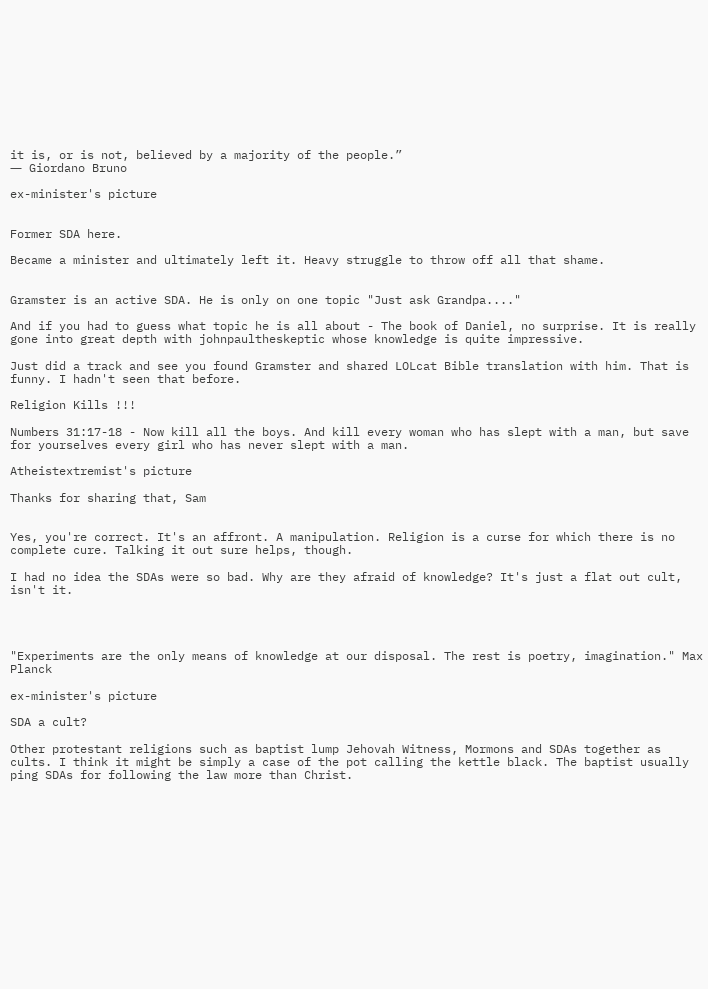it is, or is not, believed by a majority of the people.”
― Giordano Bruno

ex-minister's picture


Former SDA here.

Became a minister and ultimately left it. Heavy struggle to throw off all that shame.


Gramster is an active SDA. He is only on one topic "Just ask Grandpa...."

And if you had to guess what topic he is all about - The book of Daniel, no surprise. It is really gone into great depth with johnpaultheskeptic whose knowledge is quite impressive.

Just did a track and see you found Gramster and shared LOLcat Bible translation with him. That is funny. I hadn't seen that before.

Religion Kills !!!

Numbers 31:17-18 - Now kill all the boys. And kill every woman who has slept with a man, but save for yourselves every girl who has never slept with a man.

Atheistextremist's picture

Thanks for sharing that, Sam


Yes, you're correct. It's an affront. A manipulation. Religion is a curse for which there is no complete cure. Talking it out sure helps, though.

I had no idea the SDAs were so bad. Why are they afraid of knowledge? It's just a flat out cult, isn't it.




"Experiments are the only means of knowledge at our disposal. The rest is poetry, imagination." Max Planck

ex-minister's picture

SDA a cult?

Other protestant religions such as baptist lump Jehovah Witness, Mormons and SDAs together as cults. I think it might be simply a case of the pot calling the kettle black. The baptist usually ping SDAs for following the law more than Christ.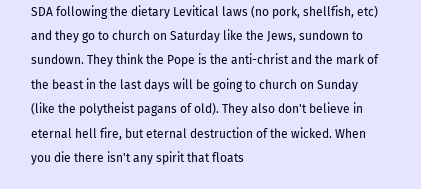SDA following the dietary Levitical laws (no pork, shellfish, etc) and they go to church on Saturday like the Jews, sundown to sundown. They think the Pope is the anti-christ and the mark of the beast in the last days will be going to church on Sunday (like the polytheist pagans of old). They also don't believe in eternal hell fire, but eternal destruction of the wicked. When you die there isn't any spirit that floats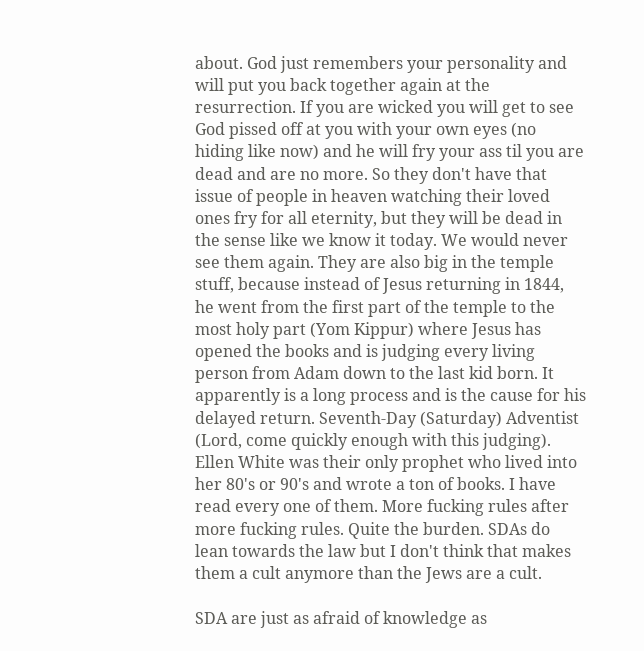about. God just remembers your personality and will put you back together again at the resurrection. If you are wicked you will get to see God pissed off at you with your own eyes (no hiding like now) and he will fry your ass til you are dead and are no more. So they don't have that issue of people in heaven watching their loved ones fry for all eternity, but they will be dead in the sense like we know it today. We would never see them again. They are also big in the temple stuff, because instead of Jesus returning in 1844, he went from the first part of the temple to the most holy part (Yom Kippur) where Jesus has opened the books and is judging every living person from Adam down to the last kid born. It apparently is a long process and is the cause for his delayed return. Seventh-Day (Saturday) Adventist (Lord, come quickly enough with this judging). Ellen White was their only prophet who lived into her 80's or 90's and wrote a ton of books. I have read every one of them. More fucking rules after more fucking rules. Quite the burden. SDAs do lean towards the law but I don't think that makes them a cult anymore than the Jews are a cult.

SDA are just as afraid of knowledge as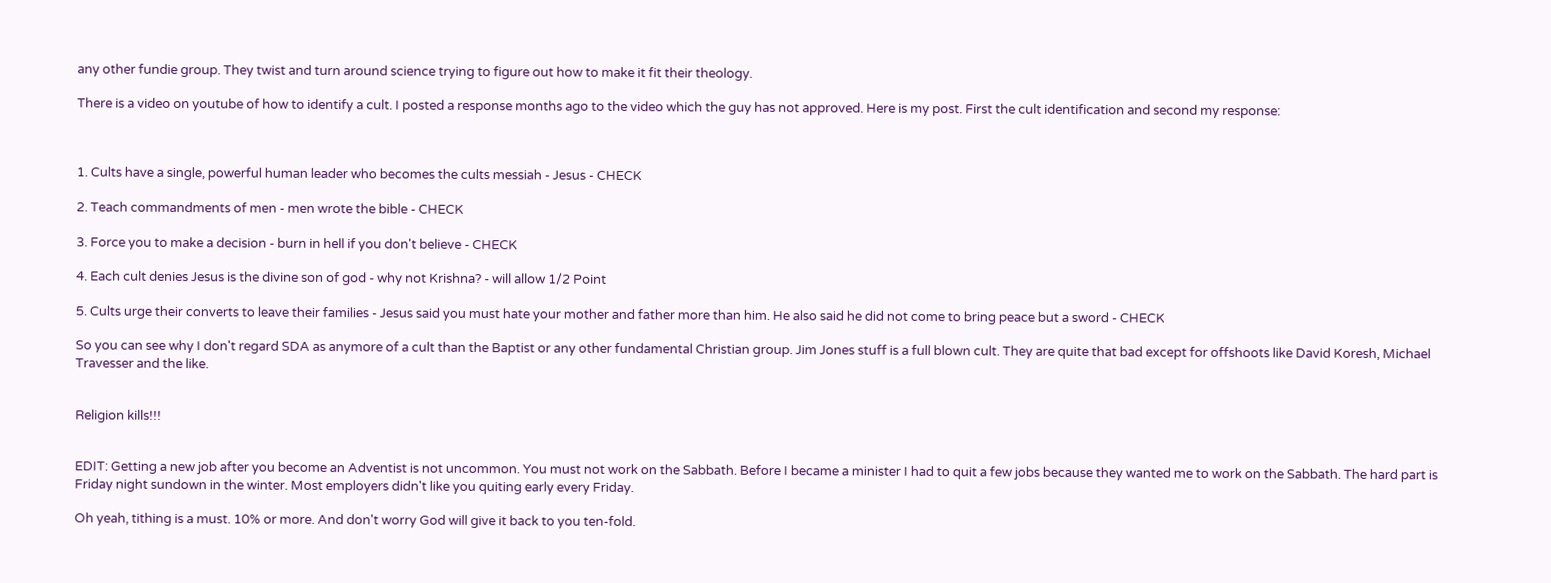any other fundie group. They twist and turn around science trying to figure out how to make it fit their theology.

There is a video on youtube of how to identify a cult. I posted a response months ago to the video which the guy has not approved. Here is my post. First the cult identification and second my response:



1. Cults have a single, powerful human leader who becomes the cults messiah - Jesus - CHECK

2. Teach commandments of men - men wrote the bible - CHECK

3. Force you to make a decision - burn in hell if you don't believe - CHECK

4. Each cult denies Jesus is the divine son of god - why not Krishna? - will allow 1/2 Point

5. Cults urge their converts to leave their families - Jesus said you must hate your mother and father more than him. He also said he did not come to bring peace but a sword - CHECK

So you can see why I don't regard SDA as anymore of a cult than the Baptist or any other fundamental Christian group. Jim Jones stuff is a full blown cult. They are quite that bad except for offshoots like David Koresh, Michael Travesser and the like.


Religion kills!!!


EDIT: Getting a new job after you become an Adventist is not uncommon. You must not work on the Sabbath. Before I became a minister I had to quit a few jobs because they wanted me to work on the Sabbath. The hard part is Friday night sundown in the winter. Most employers didn't like you quiting early every Friday.

Oh yeah, tithing is a must. 10% or more. And don't worry God will give it back to you ten-fold.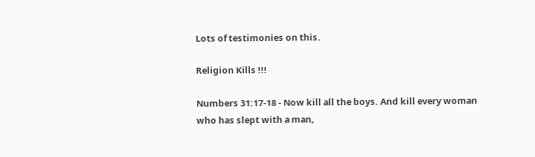Lots of testimonies on this.

Religion Kills !!!

Numbers 31:17-18 - Now kill all the boys. And kill every woman who has slept with a man,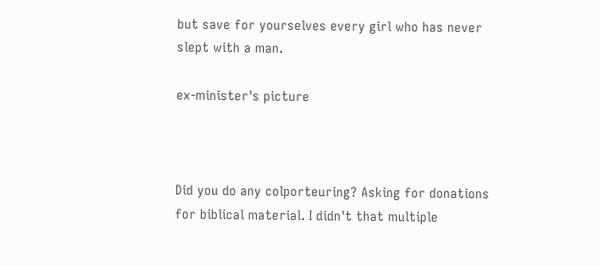but save for yourselves every girl who has never slept with a man.

ex-minister's picture



Did you do any colporteuring? Asking for donations for biblical material. I didn't that multiple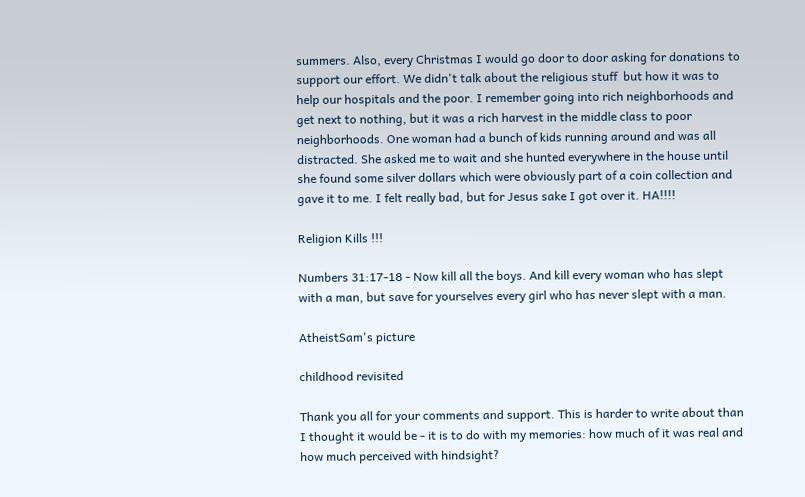summers. Also, every Christmas I would go door to door asking for donations to support our effort. We didn't talk about the religious stuff  but how it was to help our hospitals and the poor. I remember going into rich neighborhoods and get next to nothing, but it was a rich harvest in the middle class to poor neighborhoods. One woman had a bunch of kids running around and was all distracted. She asked me to wait and she hunted everywhere in the house until she found some silver dollars which were obviously part of a coin collection and gave it to me. I felt really bad, but for Jesus sake I got over it. HA!!!!

Religion Kills !!!

Numbers 31:17-18 - Now kill all the boys. And kill every woman who has slept with a man, but save for yourselves every girl who has never slept with a man.

AtheistSam's picture

childhood revisited

Thank you all for your comments and support. This is harder to write about than I thought it would be - it is to do with my memories: how much of it was real and how much perceived with hindsight?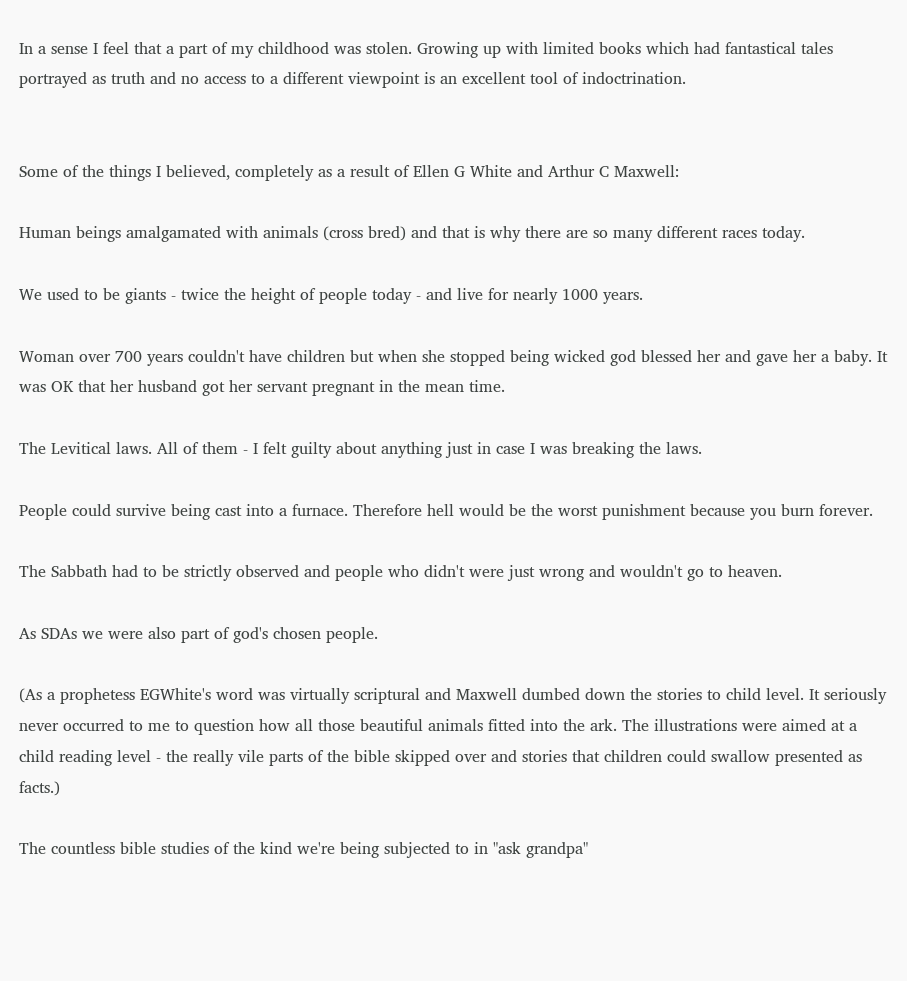In a sense I feel that a part of my childhood was stolen. Growing up with limited books which had fantastical tales portrayed as truth and no access to a different viewpoint is an excellent tool of indoctrination.


Some of the things I believed, completely as a result of Ellen G White and Arthur C Maxwell:

Human beings amalgamated with animals (cross bred) and that is why there are so many different races today.

We used to be giants - twice the height of people today - and live for nearly 1000 years.

Woman over 700 years couldn't have children but when she stopped being wicked god blessed her and gave her a baby. It was OK that her husband got her servant pregnant in the mean time.

The Levitical laws. All of them - I felt guilty about anything just in case I was breaking the laws.

People could survive being cast into a furnace. Therefore hell would be the worst punishment because you burn forever.

The Sabbath had to be strictly observed and people who didn't were just wrong and wouldn't go to heaven.

As SDAs we were also part of god's chosen people.

(As a prophetess EGWhite's word was virtually scriptural and Maxwell dumbed down the stories to child level. It seriously never occurred to me to question how all those beautiful animals fitted into the ark. The illustrations were aimed at a child reading level - the really vile parts of the bible skipped over and stories that children could swallow presented as facts.)

The countless bible studies of the kind we're being subjected to in "ask grandpa"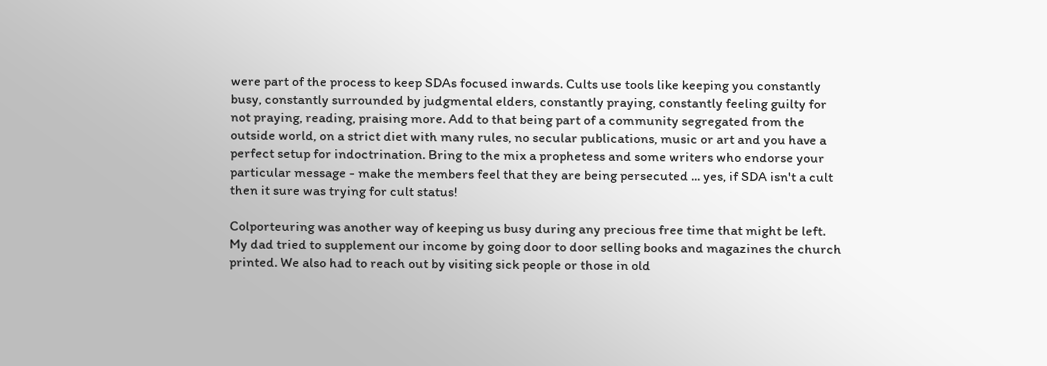were part of the process to keep SDAs focused inwards. Cults use tools like keeping you constantly busy, constantly surrounded by judgmental elders, constantly praying, constantly feeling guilty for not praying, reading, praising more. Add to that being part of a community segregated from the outside world, on a strict diet with many rules, no secular publications, music or art and you have a perfect setup for indoctrination. Bring to the mix a prophetess and some writers who endorse your particular message - make the members feel that they are being persecuted ... yes, if SDA isn't a cult then it sure was trying for cult status!

Colporteuring was another way of keeping us busy during any precious free time that might be left. My dad tried to supplement our income by going door to door selling books and magazines the church printed. We also had to reach out by visiting sick people or those in old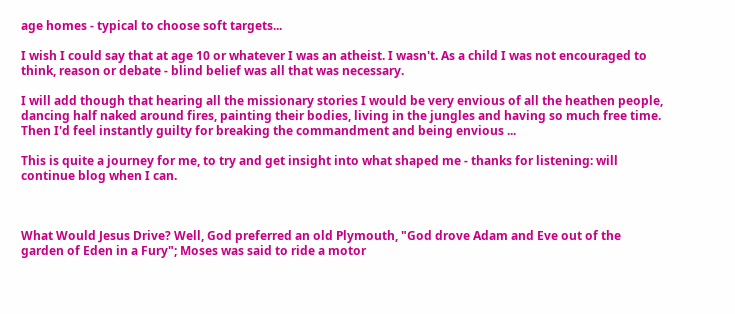age homes - typical to choose soft targets...

I wish I could say that at age 10 or whatever I was an atheist. I wasn't. As a child I was not encouraged to think, reason or debate - blind belief was all that was necessary.

I will add though that hearing all the missionary stories I would be very envious of all the heathen people, dancing half naked around fires, painting their bodies, living in the jungles and having so much free time. Then I'd feel instantly guilty for breaking the commandment and being envious ...

This is quite a journey for me, to try and get insight into what shaped me - thanks for listening: will continue blog when I can.



What Would Jesus Drive? Well, God preferred an old Plymouth, "God drove Adam and Eve out of the garden of Eden in a Fury"; Moses was said to ride a motor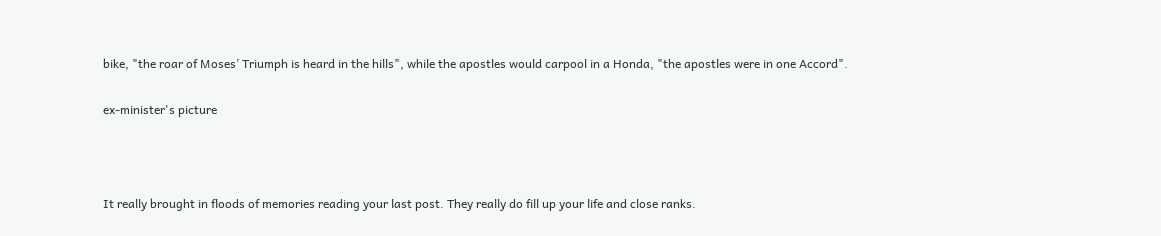bike, "the roar of Moses’ Triumph is heard in the hills", while the apostles would carpool in a Honda, "the apostles were in one Accord".

ex-minister's picture



It really brought in floods of memories reading your last post. They really do fill up your life and close ranks.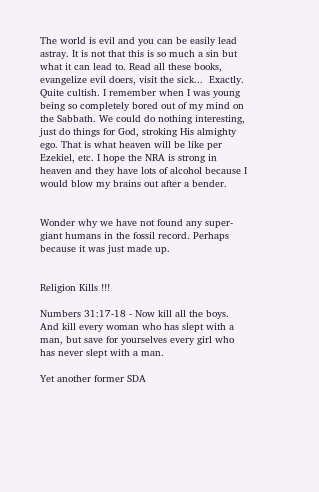The world is evil and you can be easily lead astray. It is not that this is so much a sin but what it can lead to. Read all these books, evangelize evil doers, visit the sick...  Exactly. Quite cultish. I remember when I was young being so completely bored out of my mind on the Sabbath. We could do nothing interesting, just do things for God, stroking His almighty ego. That is what heaven will be like per Ezekiel, etc. I hope the NRA is strong in heaven and they have lots of alcohol because I would blow my brains out after a bender.


Wonder why we have not found any super-giant humans in the fossil record. Perhaps because it was just made up.


Religion Kills !!!

Numbers 31:17-18 - Now kill all the boys. And kill every woman who has slept with a man, but save for yourselves every girl who has never slept with a man.

Yet another former SDA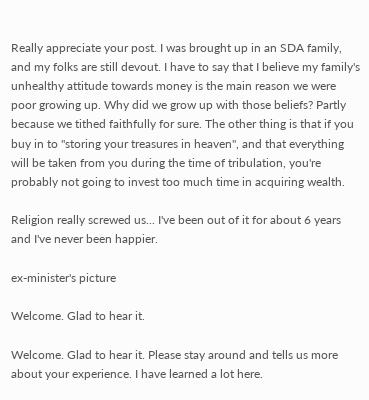Really appreciate your post. I was brought up in an SDA family, and my folks are still devout. I have to say that I believe my family's unhealthy attitude towards money is the main reason we were poor growing up. Why did we grow up with those beliefs? Partly because we tithed faithfully for sure. The other thing is that if you buy in to "storing your treasures in heaven", and that everything will be taken from you during the time of tribulation, you're probably not going to invest too much time in acquiring wealth.

Religion really screwed us... I've been out of it for about 6 years and I've never been happier.

ex-minister's picture

Welcome. Glad to hear it.

Welcome. Glad to hear it. Please stay around and tells us more about your experience. I have learned a lot here.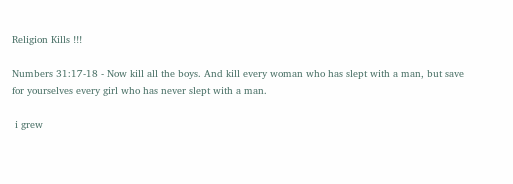Religion Kills !!!

Numbers 31:17-18 - Now kill all the boys. And kill every woman who has slept with a man, but save for yourselves every girl who has never slept with a man.

 i grew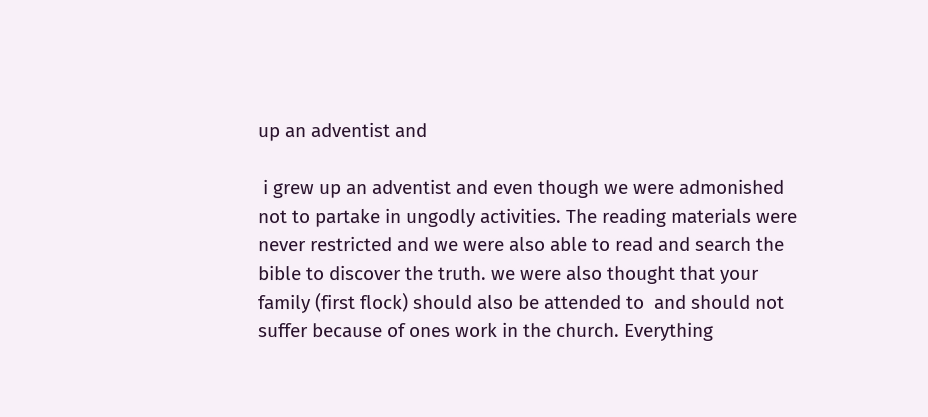up an adventist and

 i grew up an adventist and even though we were admonished not to partake in ungodly activities. The reading materials were never restricted and we were also able to read and search the bible to discover the truth. we were also thought that your family (first flock) should also be attended to  and should not suffer because of ones work in the church. Everything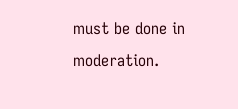must be done in moderation.